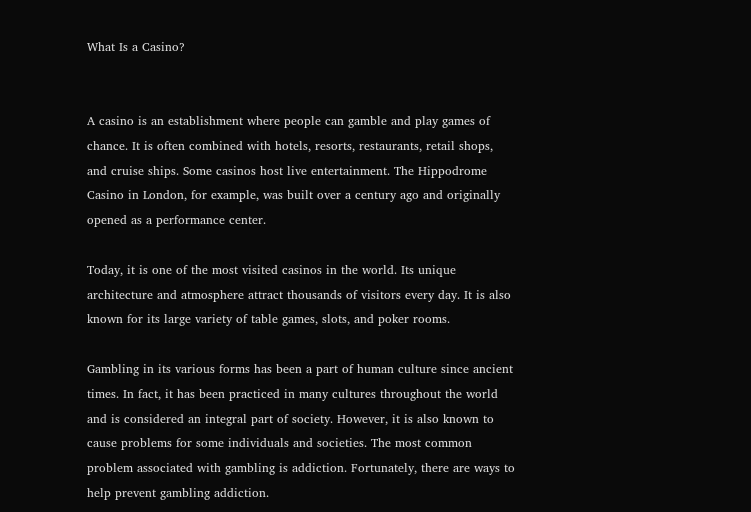What Is a Casino?


A casino is an establishment where people can gamble and play games of chance. It is often combined with hotels, resorts, restaurants, retail shops, and cruise ships. Some casinos host live entertainment. The Hippodrome Casino in London, for example, was built over a century ago and originally opened as a performance center.

Today, it is one of the most visited casinos in the world. Its unique architecture and atmosphere attract thousands of visitors every day. It is also known for its large variety of table games, slots, and poker rooms.

Gambling in its various forms has been a part of human culture since ancient times. In fact, it has been practiced in many cultures throughout the world and is considered an integral part of society. However, it is also known to cause problems for some individuals and societies. The most common problem associated with gambling is addiction. Fortunately, there are ways to help prevent gambling addiction.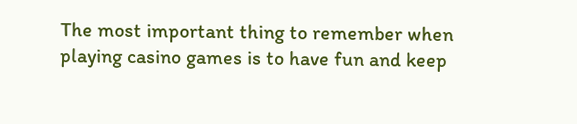The most important thing to remember when playing casino games is to have fun and keep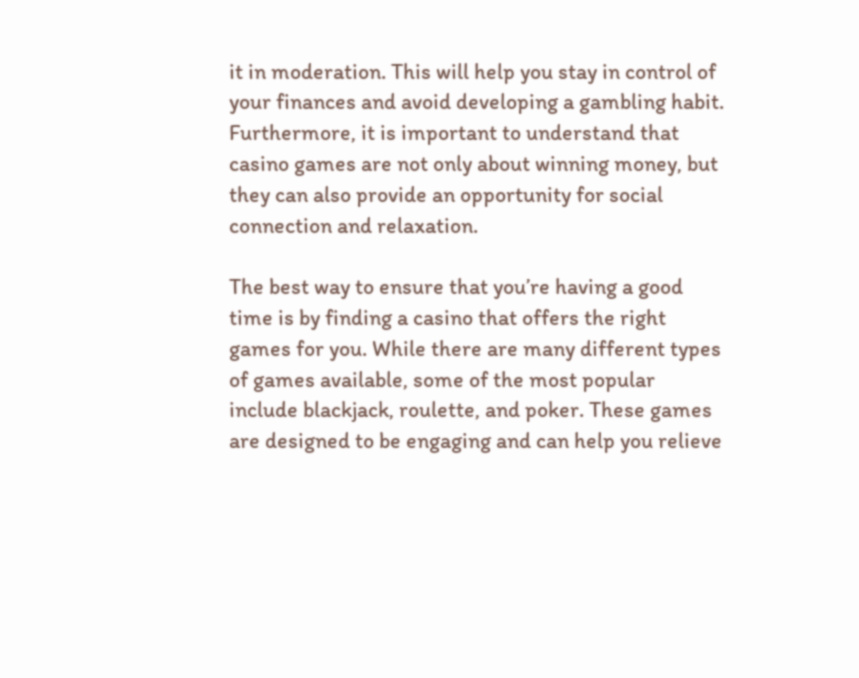it in moderation. This will help you stay in control of your finances and avoid developing a gambling habit. Furthermore, it is important to understand that casino games are not only about winning money, but they can also provide an opportunity for social connection and relaxation.

The best way to ensure that you’re having a good time is by finding a casino that offers the right games for you. While there are many different types of games available, some of the most popular include blackjack, roulette, and poker. These games are designed to be engaging and can help you relieve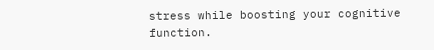stress while boosting your cognitive function.